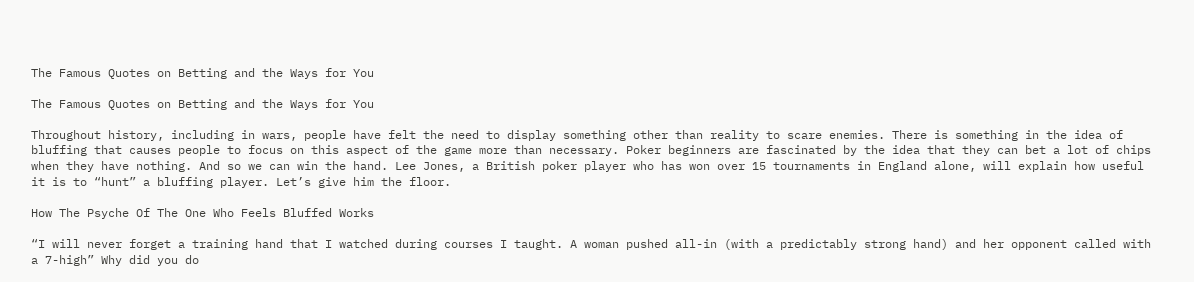The Famous Quotes on Betting and the Ways for You

The Famous Quotes on Betting and the Ways for You

Throughout history, including in wars, people have felt the need to display something other than reality to scare enemies. There is something in the idea of bluffing that causes people to focus on this aspect of the game more than necessary. Poker beginners are fascinated by the idea that they can bet a lot of chips when they have nothing. And so we can win the hand. Lee Jones, a British poker player who has won over 15 tournaments in England alone, will explain how useful it is to “hunt” a bluffing player. Let’s give him the floor.

How The Psyche Of The One Who Feels Bluffed Works

“I will never forget a training hand that I watched during courses I taught. A woman pushed all-in (with a predictably strong hand) and her opponent called with a 7-high” Why did you do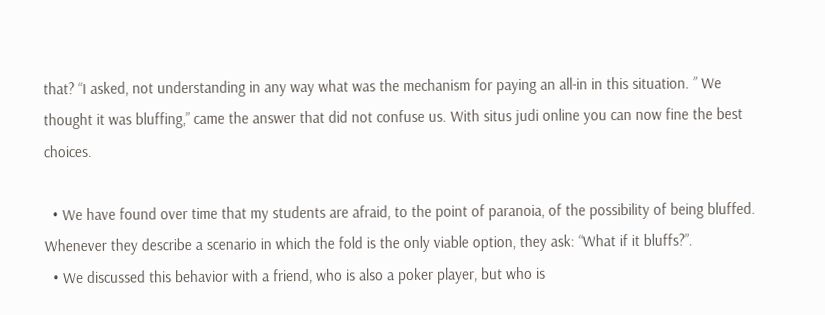that? “I asked, not understanding in any way what was the mechanism for paying an all-in in this situation. ” We thought it was bluffing,” came the answer that did not confuse us. With situs judi online you can now fine the best choices.

  • We have found over time that my students are afraid, to the point of paranoia, of the possibility of being bluffed. Whenever they describe a scenario in which the fold is the only viable option, they ask: “What if it bluffs?”.
  • We discussed this behavior with a friend, who is also a poker player, but who is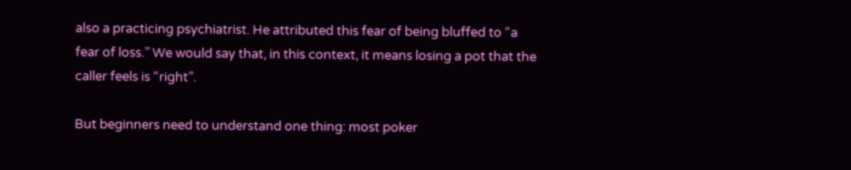also a practicing psychiatrist. He attributed this fear of being bluffed to “a fear of loss.” We would say that, in this context, it means losing a pot that the caller feels is “right”.

But beginners need to understand one thing: most poker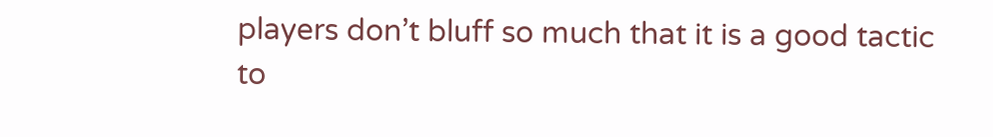players don’t bluff so much that it is a good tactic to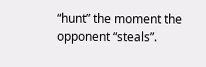“hunt” the moment the opponent “steals”.